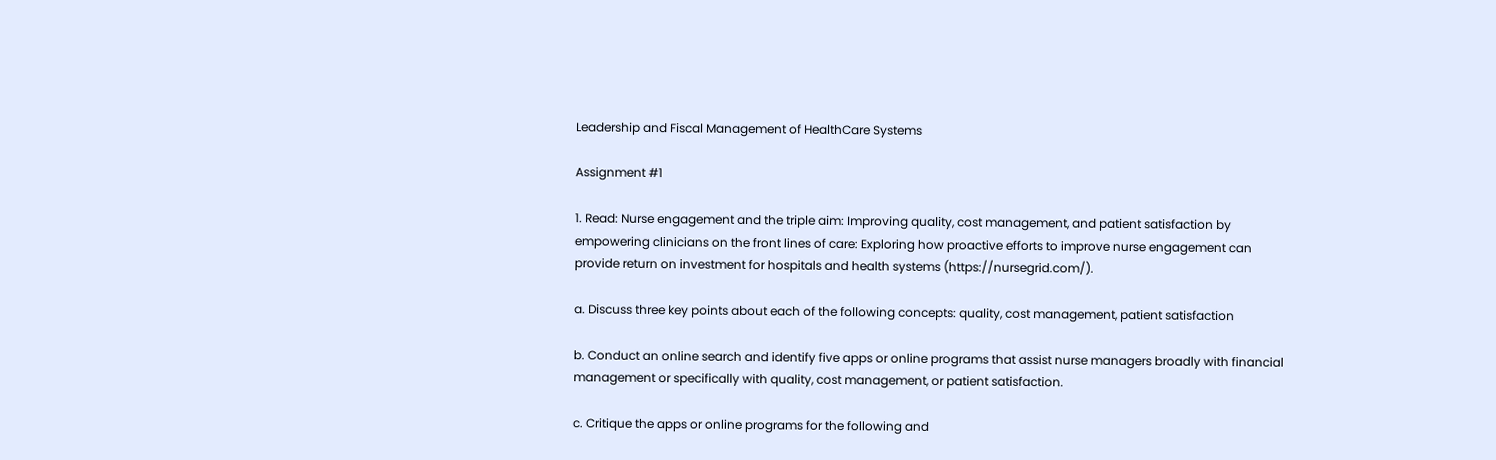Leadership and Fiscal Management of HealthCare Systems

Assignment #1

1. Read: Nurse engagement and the triple aim: Improving quality, cost management, and patient satisfaction by empowering clinicians on the front lines of care: Exploring how proactive efforts to improve nurse engagement can provide return on investment for hospitals and health systems (https://nursegrid.com/).

a. Discuss three key points about each of the following concepts: quality, cost management, patient satisfaction

b. Conduct an online search and identify five apps or online programs that assist nurse managers broadly with financial management or specifically with quality, cost management, or patient satisfaction.

c. Critique the apps or online programs for the following and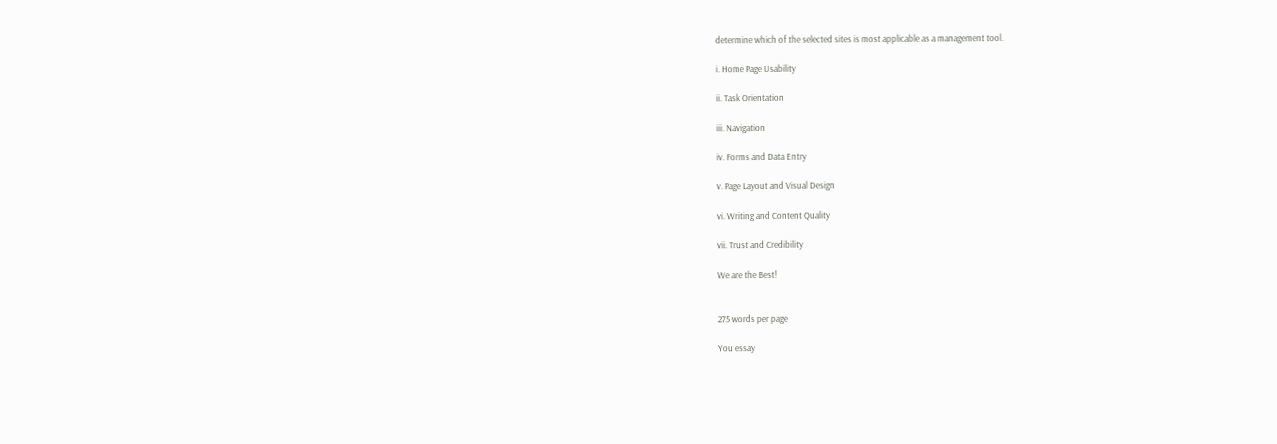determine which of the selected sites is most applicable as a management tool.

i. Home Page Usability

ii. Task Orientation

iii. Navigation

iv. Forms and Data Entry

v. Page Layout and Visual Design

vi. Writing and Content Quality

vii. Trust and Credibility

We are the Best!


275 words per page

You essay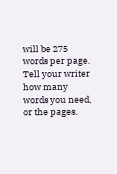will be 275 words per page. Tell your writer how many words you need, or the pages.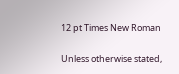12 pt Times New Roman

Unless otherwise stated,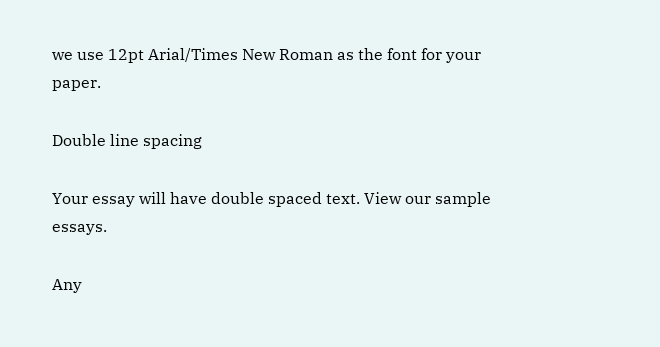we use 12pt Arial/Times New Roman as the font for your paper.

Double line spacing

Your essay will have double spaced text. View our sample essays.

Any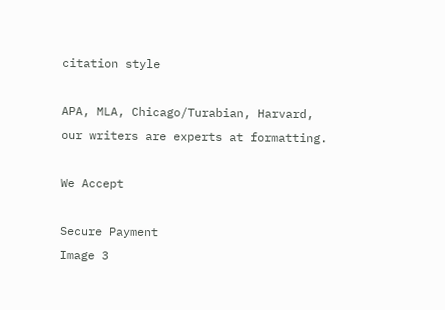citation style

APA, MLA, Chicago/Turabian, Harvard, our writers are experts at formatting.

We Accept

Secure Payment
Image 3